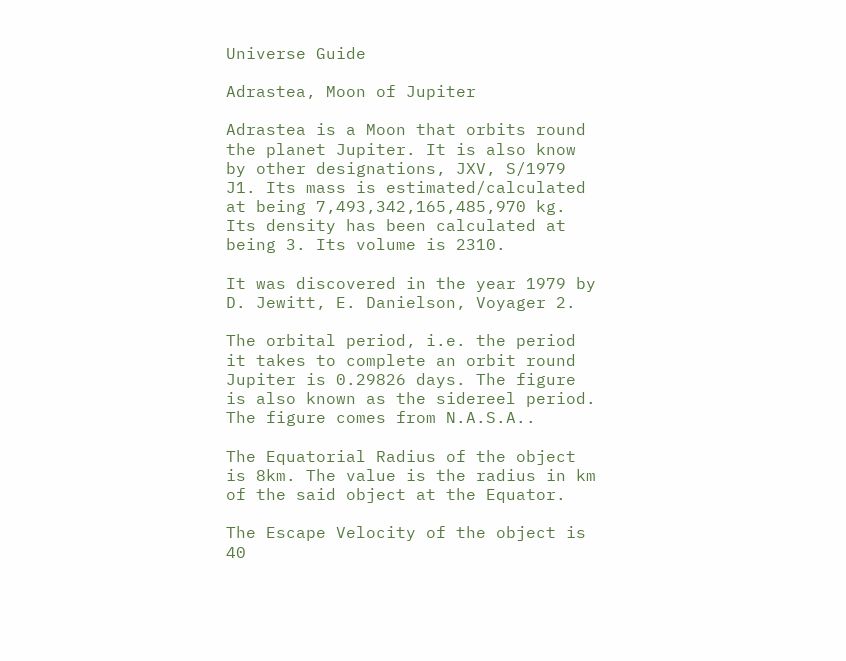Universe Guide

Adrastea, Moon of Jupiter

Adrastea is a Moon that orbits round the planet Jupiter. It is also know by other designations, JXV, S/1979 J1. Its mass is estimated/calculated at being 7,493,342,165,485,970 kg. Its density has been calculated at being 3. Its volume is 2310.

It was discovered in the year 1979 by D. Jewitt, E. Danielson, Voyager 2.

The orbital period, i.e. the period it takes to complete an orbit round Jupiter is 0.29826 days. The figure is also known as the sidereel period. The figure comes from N.A.S.A..

The Equatorial Radius of the object is 8km. The value is the radius in km of the said object at the Equator.

The Escape Velocity of the object is 40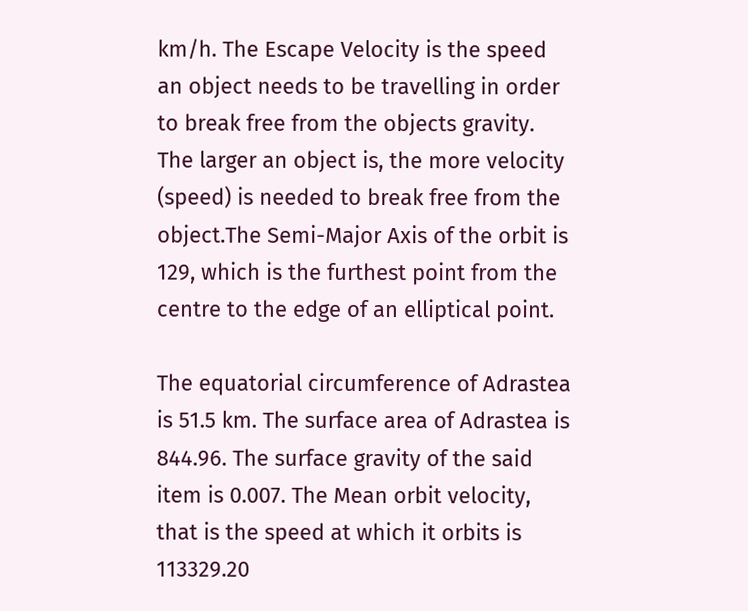km/h. The Escape Velocity is the speed an object needs to be travelling in order to break free from the objects gravity. The larger an object is, the more velocity (speed) is needed to break free from the object.The Semi-Major Axis of the orbit is 129, which is the furthest point from the centre to the edge of an elliptical point.

The equatorial circumference of Adrastea is 51.5 km. The surface area of Adrastea is 844.96. The surface gravity of the said item is 0.007. The Mean orbit velocity, that is the speed at which it orbits is 113329.20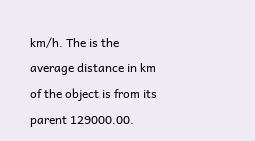km/h. The is the average distance in km of the object is from its parent 129000.00.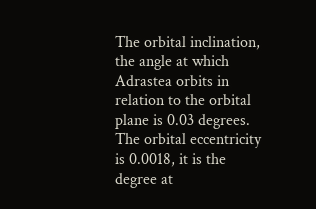The orbital inclination, the angle at which Adrastea orbits in relation to the orbital plane is 0.03 degrees. The orbital eccentricity is 0.0018, it is the degree at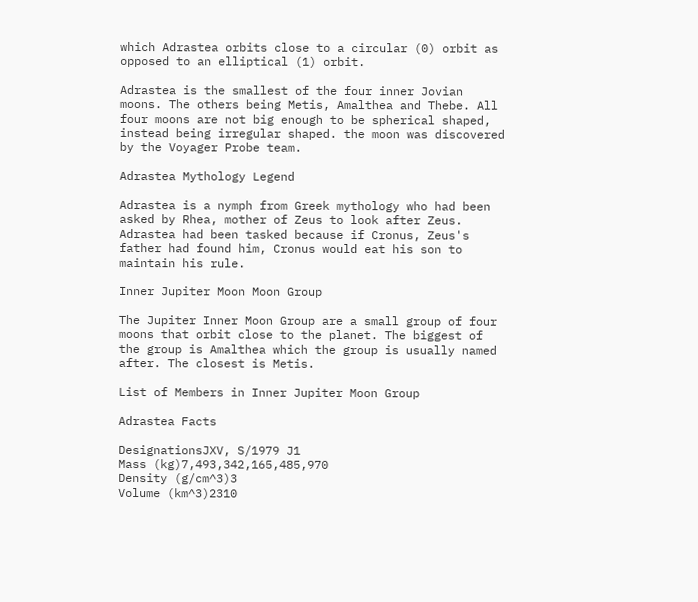which Adrastea orbits close to a circular (0) orbit as opposed to an elliptical (1) orbit.

Adrastea is the smallest of the four inner Jovian moons. The others being Metis, Amalthea and Thebe. All four moons are not big enough to be spherical shaped, instead being irregular shaped. the moon was discovered by the Voyager Probe team.

Adrastea Mythology Legend

Adrastea is a nymph from Greek mythology who had been asked by Rhea, mother of Zeus to look after Zeus. Adrastea had been tasked because if Cronus, Zeus's father had found him, Cronus would eat his son to maintain his rule.

Inner Jupiter Moon Moon Group

The Jupiter Inner Moon Group are a small group of four moons that orbit close to the planet. The biggest of the group is Amalthea which the group is usually named after. The closest is Metis.

List of Members in Inner Jupiter Moon Group

Adrastea Facts

DesignationsJXV, S/1979 J1
Mass (kg)7,493,342,165,485,970
Density (g/cm^3)3
Volume (km^3)2310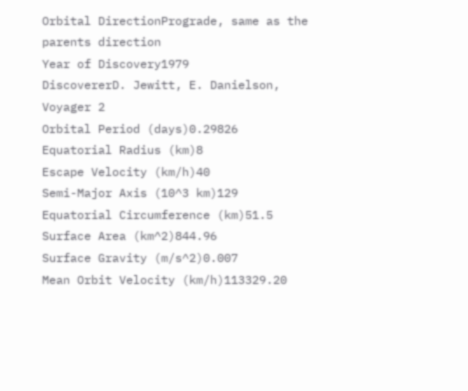Orbital DirectionPrograde, same as the parents direction
Year of Discovery1979
DiscovererD. Jewitt, E. Danielson, Voyager 2
Orbital Period (days)0.29826
Equatorial Radius (km)8
Escape Velocity (km/h)40
Semi-Major Axis (10^3 km)129
Equatorial Circumference (km)51.5
Surface Area (km^2)844.96
Surface Gravity (m/s^2)0.007
Mean Orbit Velocity (km/h)113329.20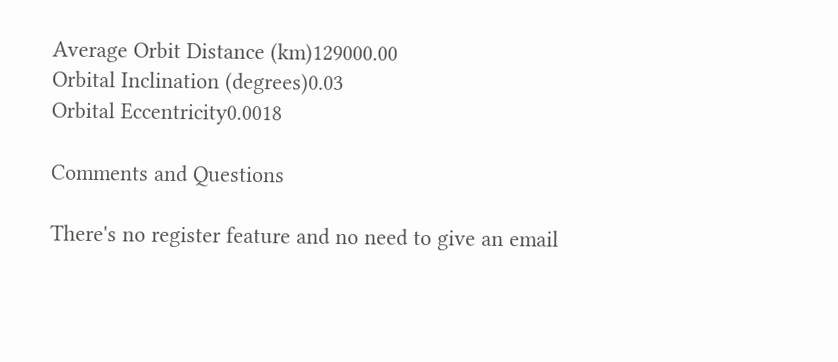Average Orbit Distance (km)129000.00
Orbital Inclination (degrees)0.03
Orbital Eccentricity0.0018

Comments and Questions

There's no register feature and no need to give an email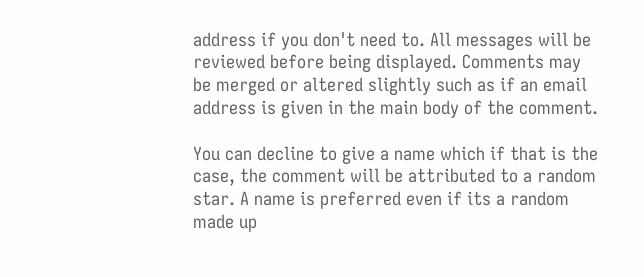address if you don't need to. All messages will be reviewed before being displayed. Comments may be merged or altered slightly such as if an email address is given in the main body of the comment.

You can decline to give a name which if that is the case, the comment will be attributed to a random star. A name is preferred even if its a random made up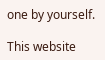one by yourself.

This website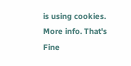is using cookies. More info. That's Fine